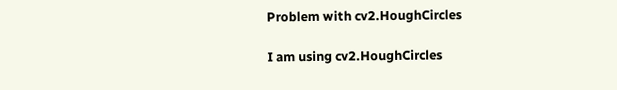Problem with cv2.HoughCircles

I am using cv2.HoughCircles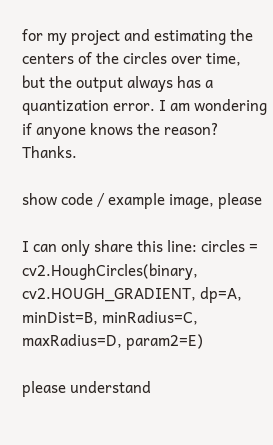for my project and estimating the centers of the circles over time, but the output always has a quantization error. I am wondering if anyone knows the reason? Thanks.

show code / example image, please

I can only share this line: circles = cv2.HoughCircles(binary, cv2.HOUGH_GRADIENT, dp=A, minDist=B, minRadius=C, maxRadius=D, param2=E)

please understand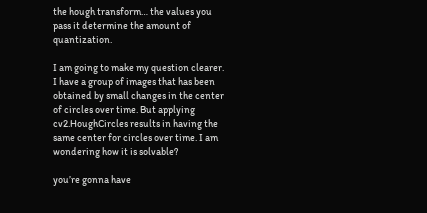the hough transform… the values you pass it determine the amount of quantization.

I am going to make my question clearer.
I have a group of images that has been obtained by small changes in the center of circles over time. But applying cv2.HoughCircles results in having the same center for circles over time. I am wondering how it is solvable?

you’re gonna have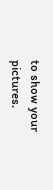to show your pictures.